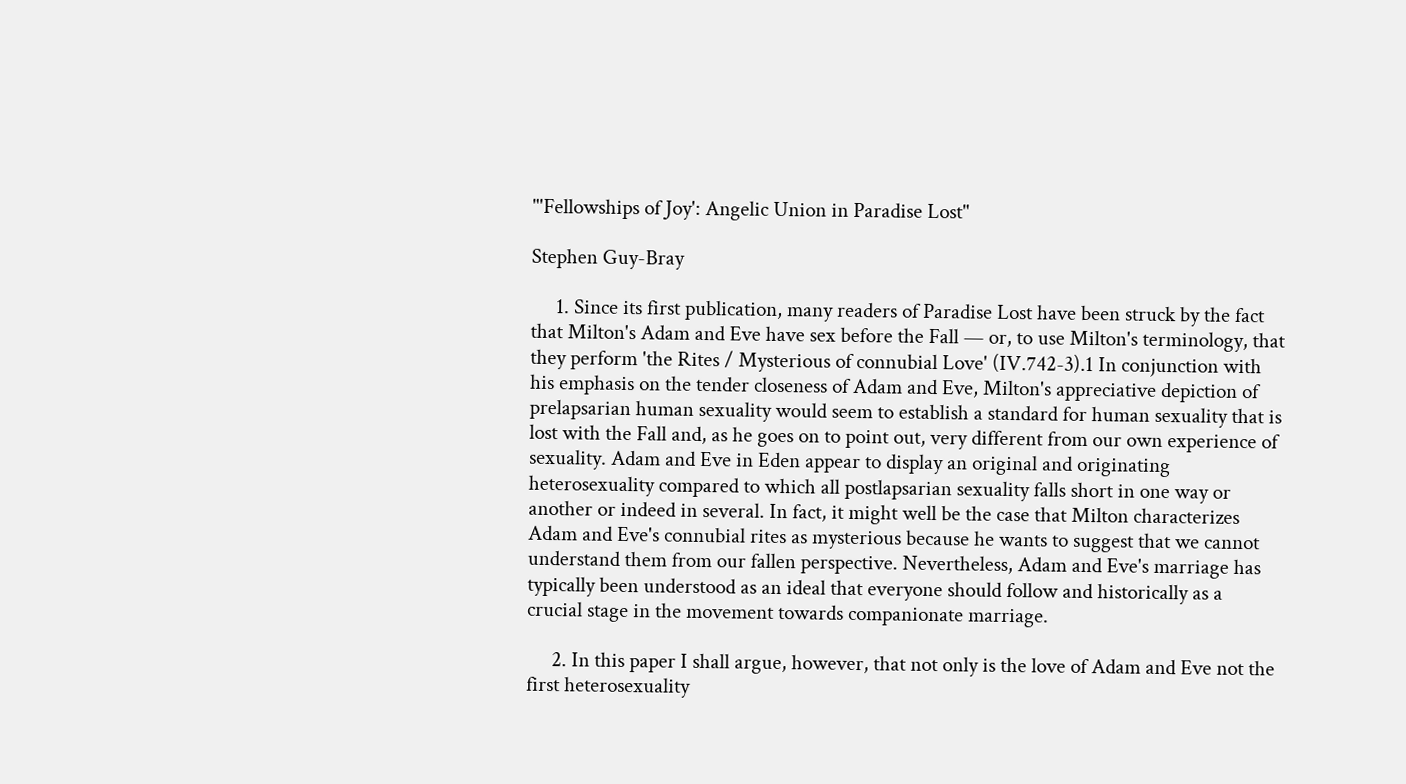"'Fellowships of Joy': Angelic Union in Paradise Lost"

Stephen Guy-Bray

     1. Since its first publication, many readers of Paradise Lost have been struck by the fact that Milton's Adam and Eve have sex before the Fall — or, to use Milton's terminology, that they perform 'the Rites / Mysterious of connubial Love' (IV.742-3).1 In conjunction with his emphasis on the tender closeness of Adam and Eve, Milton's appreciative depiction of prelapsarian human sexuality would seem to establish a standard for human sexuality that is lost with the Fall and, as he goes on to point out, very different from our own experience of sexuality. Adam and Eve in Eden appear to display an original and originating heterosexuality compared to which all postlapsarian sexuality falls short in one way or another or indeed in several. In fact, it might well be the case that Milton characterizes Adam and Eve's connubial rites as mysterious because he wants to suggest that we cannot understand them from our fallen perspective. Nevertheless, Adam and Eve's marriage has typically been understood as an ideal that everyone should follow and historically as a crucial stage in the movement towards companionate marriage.

     2. In this paper I shall argue, however, that not only is the love of Adam and Eve not the first heterosexuality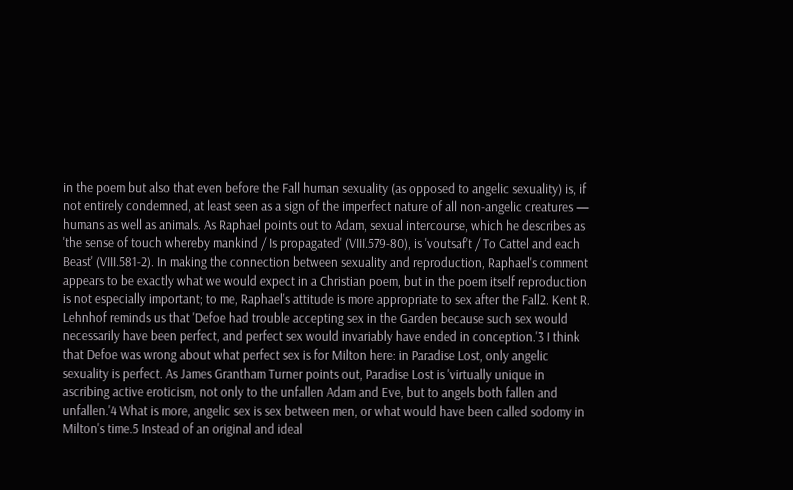in the poem but also that even before the Fall human sexuality (as opposed to angelic sexuality) is, if not entirely condemned, at least seen as a sign of the imperfect nature of all non-angelic creatures — humans as well as animals. As Raphael points out to Adam, sexual intercourse, which he describes as 'the sense of touch whereby mankind / Is propagated' (VIII.579-80), is 'voutsaf't / To Cattel and each Beast' (VIII.581-2). In making the connection between sexuality and reproduction, Raphael's comment appears to be exactly what we would expect in a Christian poem, but in the poem itself reproduction is not especially important; to me, Raphael's attitude is more appropriate to sex after the Fall2. Kent R. Lehnhof reminds us that 'Defoe had trouble accepting sex in the Garden because such sex would necessarily have been perfect, and perfect sex would invariably have ended in conception.'3 I think that Defoe was wrong about what perfect sex is for Milton here: in Paradise Lost, only angelic sexuality is perfect. As James Grantham Turner points out, Paradise Lost is 'virtually unique in ascribing active eroticism, not only to the unfallen Adam and Eve, but to angels both fallen and unfallen.'4 What is more, angelic sex is sex between men, or what would have been called sodomy in Milton's time.5 Instead of an original and ideal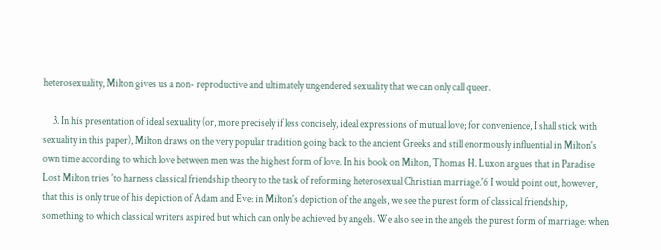heterosexuality, Milton gives us a non- reproductive and ultimately ungendered sexuality that we can only call queer.

     3. In his presentation of ideal sexuality (or, more precisely if less concisely, ideal expressions of mutual love; for convenience, I shall stick with sexuality in this paper), Milton draws on the very popular tradition going back to the ancient Greeks and still enormously influential in Milton's own time according to which love between men was the highest form of love. In his book on Milton, Thomas H. Luxon argues that in Paradise Lost Milton tries 'to harness classical friendship theory to the task of reforming heterosexual Christian marriage.'6 I would point out, however, that this is only true of his depiction of Adam and Eve: in Milton's depiction of the angels, we see the purest form of classical friendship, something to which classical writers aspired but which can only be achieved by angels. We also see in the angels the purest form of marriage: when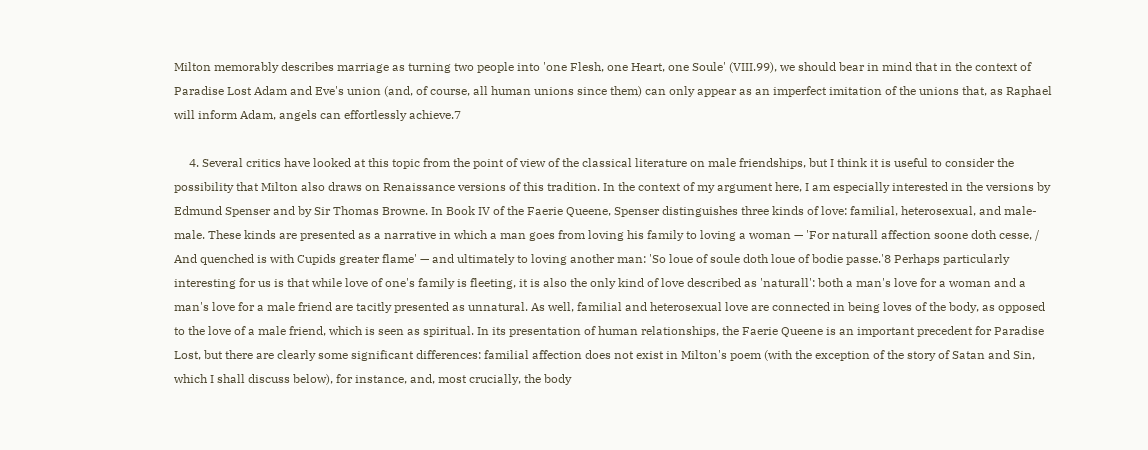Milton memorably describes marriage as turning two people into 'one Flesh, one Heart, one Soule' (VIII.99), we should bear in mind that in the context of Paradise Lost Adam and Eve's union (and, of course, all human unions since them) can only appear as an imperfect imitation of the unions that, as Raphael will inform Adam, angels can effortlessly achieve.7

     4. Several critics have looked at this topic from the point of view of the classical literature on male friendships, but I think it is useful to consider the possibility that Milton also draws on Renaissance versions of this tradition. In the context of my argument here, I am especially interested in the versions by Edmund Spenser and by Sir Thomas Browne. In Book IV of the Faerie Queene, Spenser distinguishes three kinds of love: familial, heterosexual, and male-male. These kinds are presented as a narrative in which a man goes from loving his family to loving a woman — 'For naturall affection soone doth cesse, / And quenched is with Cupids greater flame' — and ultimately to loving another man: 'So loue of soule doth loue of bodie passe.'8 Perhaps particularly interesting for us is that while love of one's family is fleeting, it is also the only kind of love described as 'naturall': both a man's love for a woman and a man's love for a male friend are tacitly presented as unnatural. As well, familial and heterosexual love are connected in being loves of the body, as opposed to the love of a male friend, which is seen as spiritual. In its presentation of human relationships, the Faerie Queene is an important precedent for Paradise Lost, but there are clearly some significant differences: familial affection does not exist in Milton's poem (with the exception of the story of Satan and Sin, which I shall discuss below), for instance, and, most crucially, the body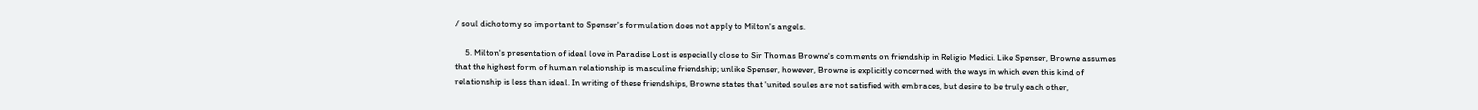/ soul dichotomy so important to Spenser's formulation does not apply to Milton's angels.

     5. Milton's presentation of ideal love in Paradise Lost is especially close to Sir Thomas Browne's comments on friendship in Religio Medici. Like Spenser, Browne assumes that the highest form of human relationship is masculine friendship; unlike Spenser, however, Browne is explicitly concerned with the ways in which even this kind of relationship is less than ideal. In writing of these friendships, Browne states that 'united soules are not satisfied with embraces, but desire to be truly each other,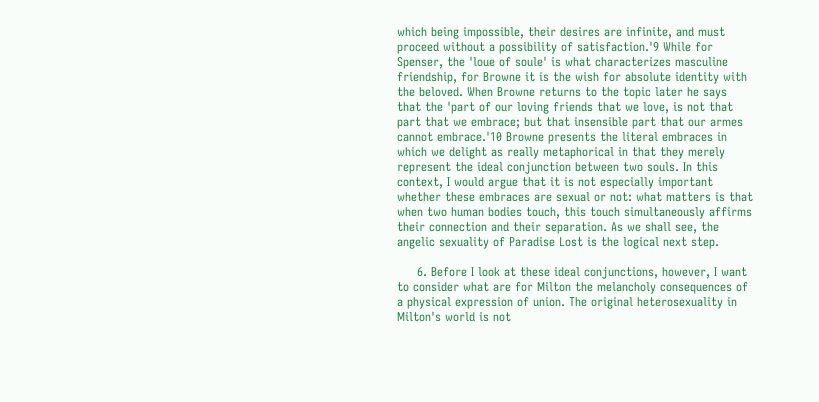which being impossible, their desires are infinite, and must proceed without a possibility of satisfaction.'9 While for Spenser, the 'loue of soule' is what characterizes masculine friendship, for Browne it is the wish for absolute identity with the beloved. When Browne returns to the topic later he says that the 'part of our loving friends that we love, is not that part that we embrace; but that insensible part that our armes cannot embrace.'10 Browne presents the literal embraces in which we delight as really metaphorical in that they merely represent the ideal conjunction between two souls. In this context, I would argue that it is not especially important whether these embraces are sexual or not: what matters is that when two human bodies touch, this touch simultaneously affirms their connection and their separation. As we shall see, the angelic sexuality of Paradise Lost is the logical next step.

     6. Before I look at these ideal conjunctions, however, I want to consider what are for Milton the melancholy consequences of a physical expression of union. The original heterosexuality in Milton's world is not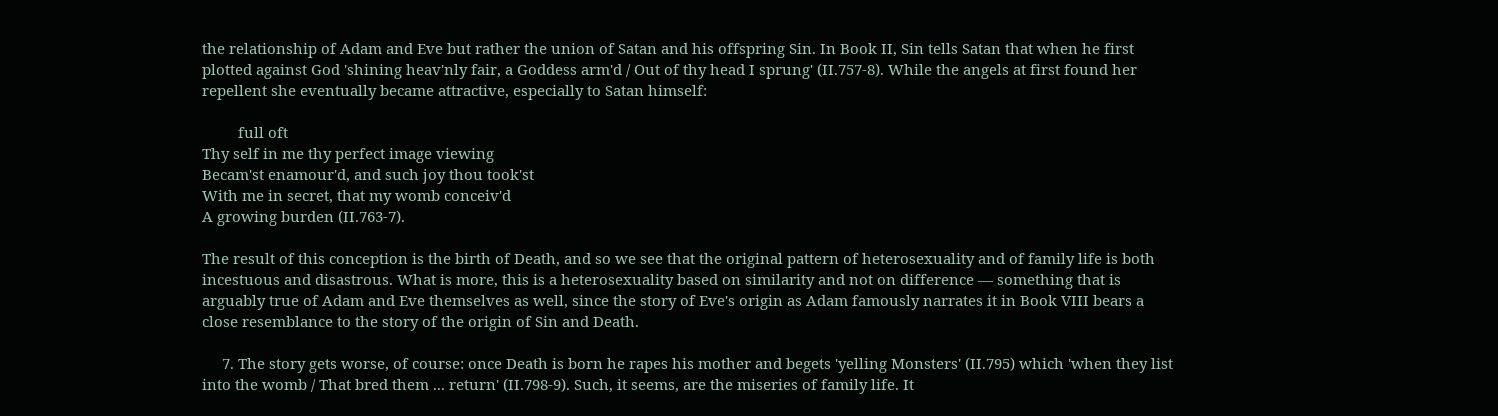the relationship of Adam and Eve but rather the union of Satan and his offspring Sin. In Book II, Sin tells Satan that when he first plotted against God 'shining heav'nly fair, a Goddess arm'd / Out of thy head I sprung' (II.757-8). While the angels at first found her repellent she eventually became attractive, especially to Satan himself:

         full oft
Thy self in me thy perfect image viewing
Becam'st enamour'd, and such joy thou took'st
With me in secret, that my womb conceiv'd
A growing burden (II.763-7).

The result of this conception is the birth of Death, and so we see that the original pattern of heterosexuality and of family life is both incestuous and disastrous. What is more, this is a heterosexuality based on similarity and not on difference — something that is arguably true of Adam and Eve themselves as well, since the story of Eve's origin as Adam famously narrates it in Book VIII bears a close resemblance to the story of the origin of Sin and Death.

     7. The story gets worse, of course: once Death is born he rapes his mother and begets 'yelling Monsters' (II.795) which 'when they list into the womb / That bred them ... return' (II.798-9). Such, it seems, are the miseries of family life. It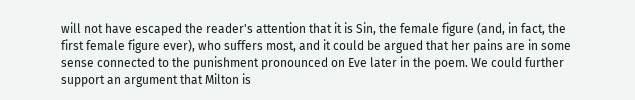will not have escaped the reader's attention that it is Sin, the female figure (and, in fact, the first female figure ever), who suffers most, and it could be argued that her pains are in some sense connected to the punishment pronounced on Eve later in the poem. We could further support an argument that Milton is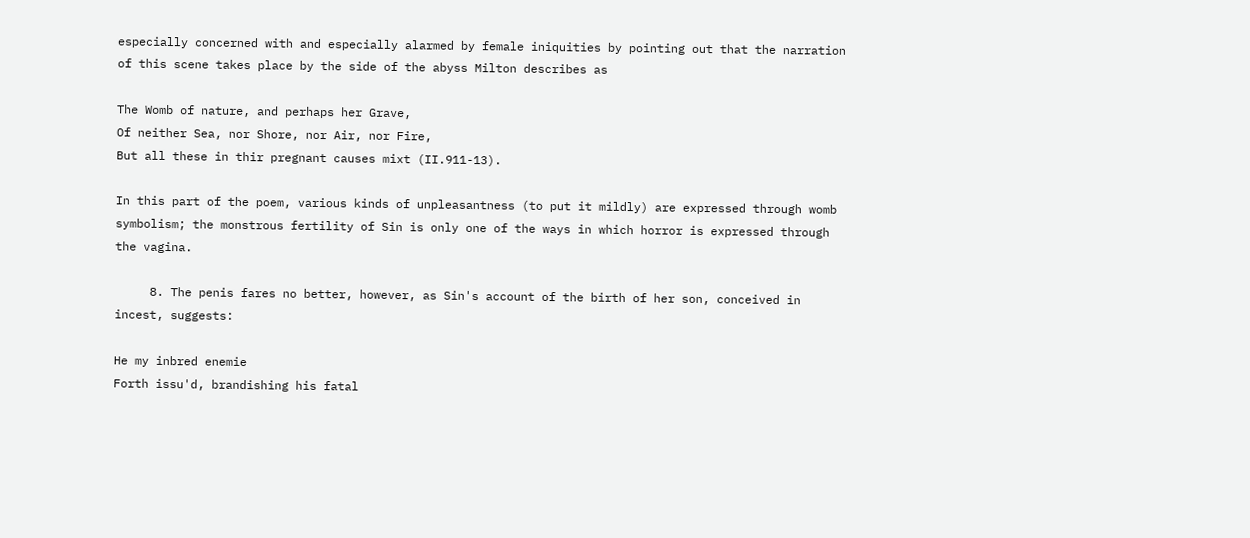especially concerned with and especially alarmed by female iniquities by pointing out that the narration of this scene takes place by the side of the abyss Milton describes as

The Womb of nature, and perhaps her Grave,
Of neither Sea, nor Shore, nor Air, nor Fire,
But all these in thir pregnant causes mixt (II.911-13).

In this part of the poem, various kinds of unpleasantness (to put it mildly) are expressed through womb symbolism; the monstrous fertility of Sin is only one of the ways in which horror is expressed through the vagina.

     8. The penis fares no better, however, as Sin's account of the birth of her son, conceived in incest, suggests:

He my inbred enemie
Forth issu'd, brandishing his fatal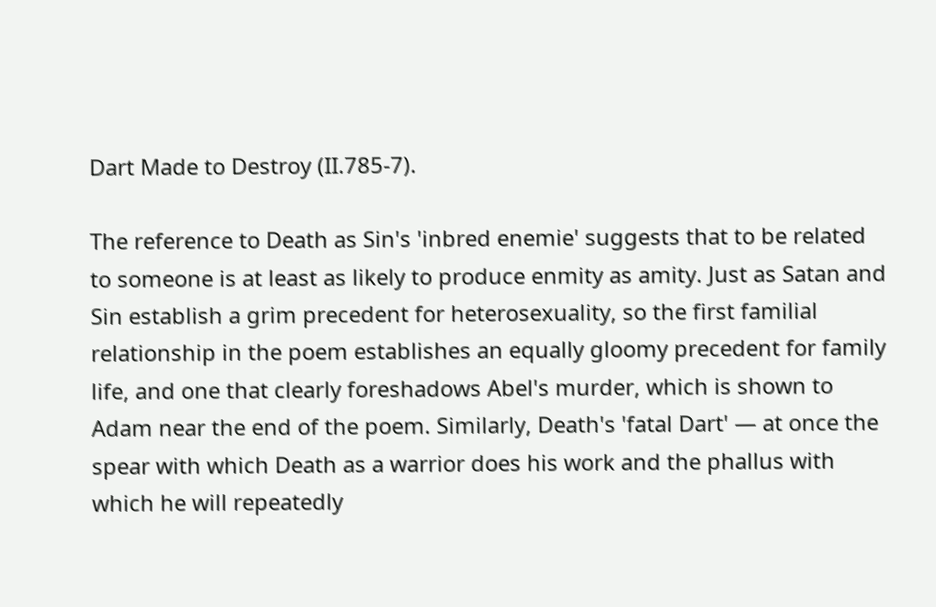Dart Made to Destroy (II.785-7).

The reference to Death as Sin's 'inbred enemie' suggests that to be related to someone is at least as likely to produce enmity as amity. Just as Satan and Sin establish a grim precedent for heterosexuality, so the first familial relationship in the poem establishes an equally gloomy precedent for family life, and one that clearly foreshadows Abel's murder, which is shown to Adam near the end of the poem. Similarly, Death's 'fatal Dart' — at once the spear with which Death as a warrior does his work and the phallus with which he will repeatedly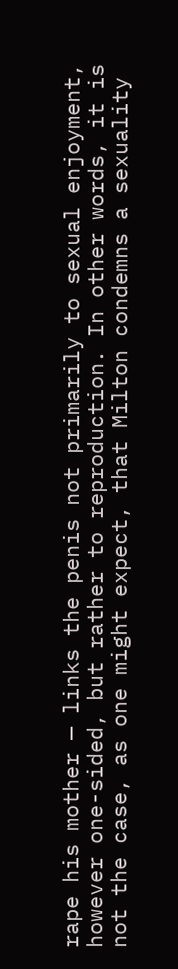rape his mother — links the penis not primarily to sexual enjoyment, however one-sided, but rather to reproduction. In other words, it is not the case, as one might expect, that Milton condemns a sexuality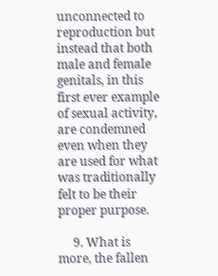unconnected to reproduction but instead that both male and female genitals, in this first ever example of sexual activity, are condemned even when they are used for what was traditionally felt to be their proper purpose.

     9. What is more, the fallen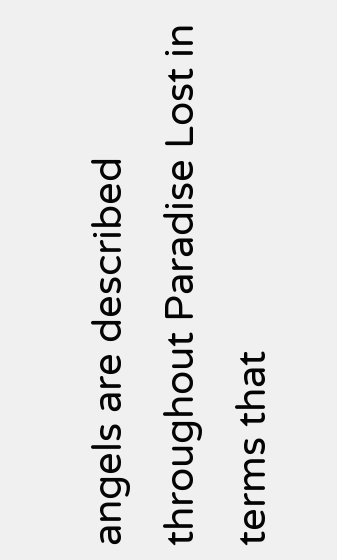angels are described throughout Paradise Lost in terms that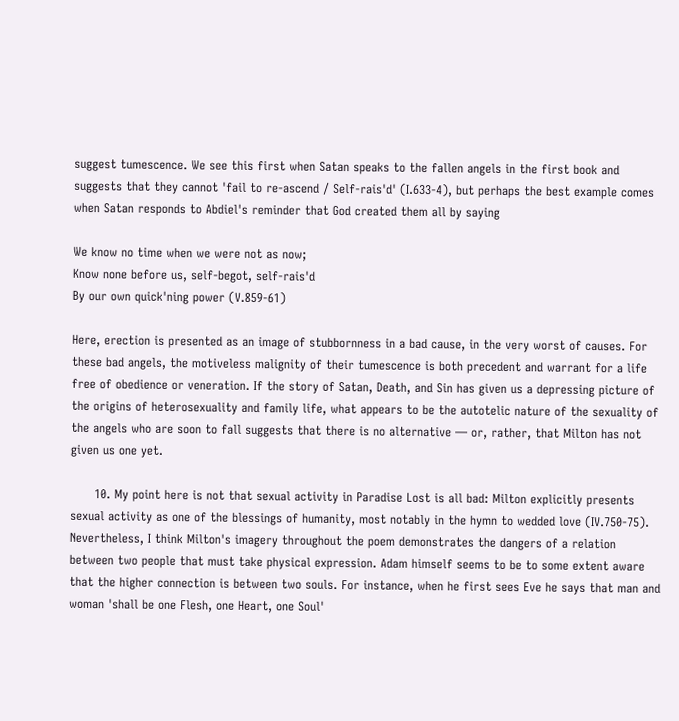suggest tumescence. We see this first when Satan speaks to the fallen angels in the first book and suggests that they cannot 'fail to re-ascend / Self-rais'd' (I.633-4), but perhaps the best example comes when Satan responds to Abdiel's reminder that God created them all by saying

We know no time when we were not as now;
Know none before us, self-begot, self-rais'd
By our own quick'ning power (V.859-61)

Here, erection is presented as an image of stubbornness in a bad cause, in the very worst of causes. For these bad angels, the motiveless malignity of their tumescence is both precedent and warrant for a life free of obedience or veneration. If the story of Satan, Death, and Sin has given us a depressing picture of the origins of heterosexuality and family life, what appears to be the autotelic nature of the sexuality of the angels who are soon to fall suggests that there is no alternative — or, rather, that Milton has not given us one yet.

      10. My point here is not that sexual activity in Paradise Lost is all bad: Milton explicitly presents sexual activity as one of the blessings of humanity, most notably in the hymn to wedded love (IV.750-75). Nevertheless, I think Milton's imagery throughout the poem demonstrates the dangers of a relation between two people that must take physical expression. Adam himself seems to be to some extent aware that the higher connection is between two souls. For instance, when he first sees Eve he says that man and woman 'shall be one Flesh, one Heart, one Soul'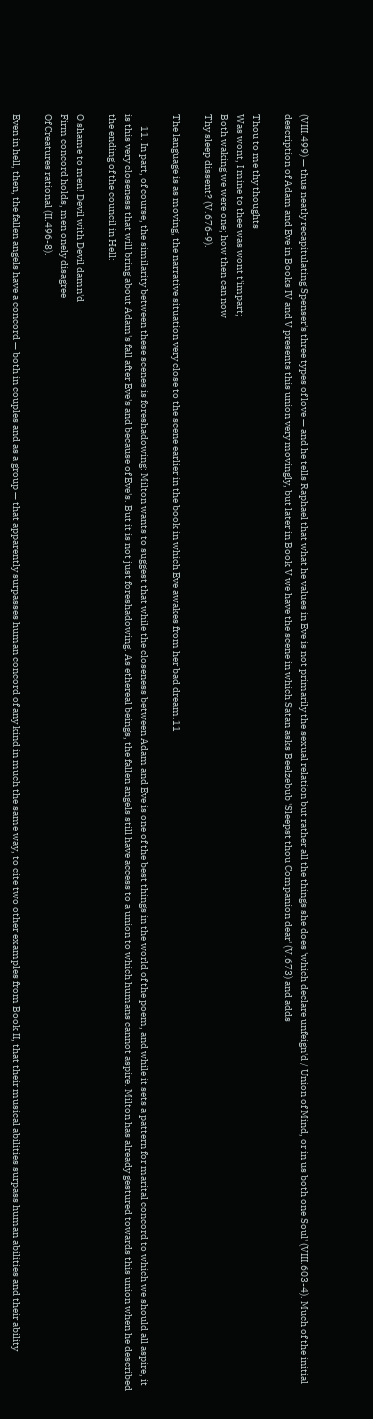(VIII.499) — thus neatly recapitulating Spenser's three types of love — and he tells Raphael that what he values in Eve is not primarily the sexual relation but rather all the things she does 'which declare unfeign'd / Union of Mind, or in us both one Soul' (VIII.603-4). Much of the initial description of Adam and Eve in Books IV and V presents this union very movingly, but later in Book V we have the scene in which Satan asks Beelzebub 'Sleepst thou Companion dear' (V.673) and adds

Thou to me thy thoughts
Was wont, I mine to thee was wont t'impart;
Both waking we were one; how then can now
Thy sleep dissent? (V.676-9).

The language is as moving, the narrative situation very close to the scene earlier in the book in which Eve awakes from her bad dream.11

      11. In part, of course, the similarity between these scenes is foreshadowing: Milton wants to suggest that while the closeness between Adam and Eve is one of the best things in the world of the poem, and while it sets a pattern for marital concord to which we should all aspire, it is this very closeness that will bring about Adam's fall after Eve's and because of Eve's. But it is not just foreshadowing. As ethereal beings, the fallen angels still have access to a union to which humans cannot aspire. Milton has already gestured towards this union when he described the ending of the council in Hell:

O shame to men! Devil with Devil damn'd
Firm concord holds, men onely disagree
Of Creatures rational (II.496-8).

Even in hell, then, the fallen angels have a concord — both in couples and as a group — that apparently surpasses human concord of any kind in much the same way, to cite two other examples from Book II, that their musical abilities surpass human abilities and their ability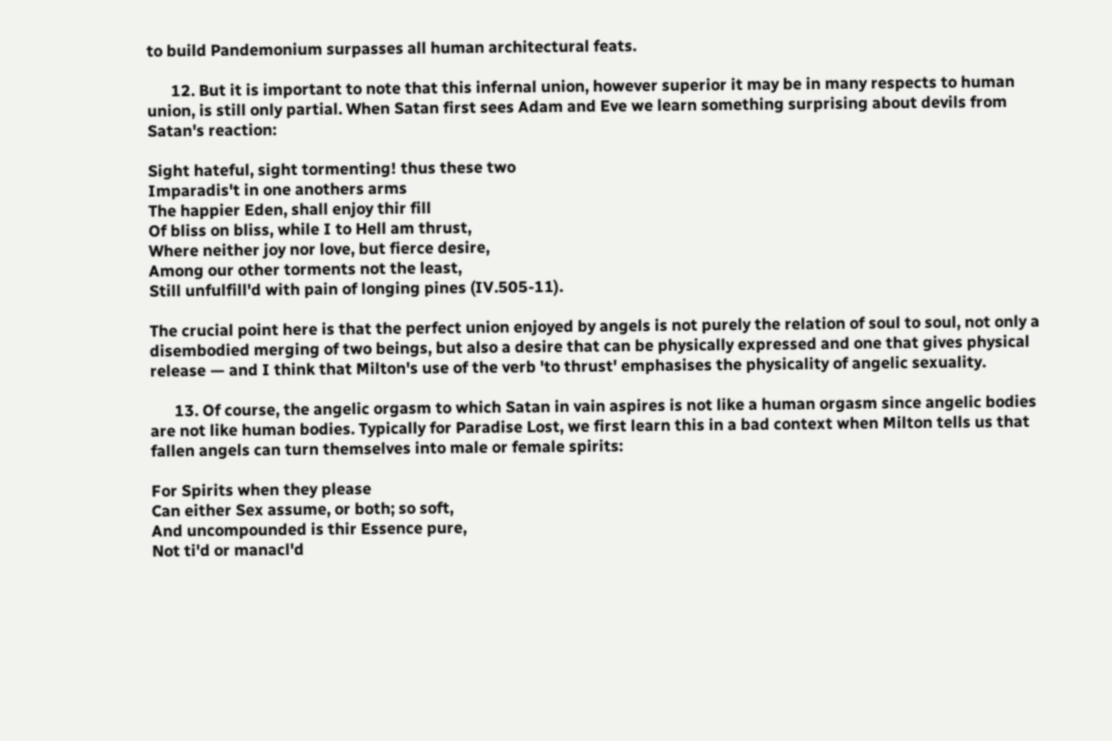to build Pandemonium surpasses all human architectural feats.

      12. But it is important to note that this infernal union, however superior it may be in many respects to human union, is still only partial. When Satan first sees Adam and Eve we learn something surprising about devils from Satan's reaction:

Sight hateful, sight tormenting! thus these two
Imparadis't in one anothers arms
The happier Eden, shall enjoy thir fill
Of bliss on bliss, while I to Hell am thrust,
Where neither joy nor love, but fierce desire,
Among our other torments not the least,
Still unfulfill'd with pain of longing pines (IV.505-11).

The crucial point here is that the perfect union enjoyed by angels is not purely the relation of soul to soul, not only a disembodied merging of two beings, but also a desire that can be physically expressed and one that gives physical release — and I think that Milton's use of the verb 'to thrust' emphasises the physicality of angelic sexuality.

      13. Of course, the angelic orgasm to which Satan in vain aspires is not like a human orgasm since angelic bodies are not like human bodies. Typically for Paradise Lost, we first learn this in a bad context when Milton tells us that fallen angels can turn themselves into male or female spirits:

For Spirits when they please
Can either Sex assume, or both; so soft,
And uncompounded is thir Essence pure,
Not ti'd or manacl'd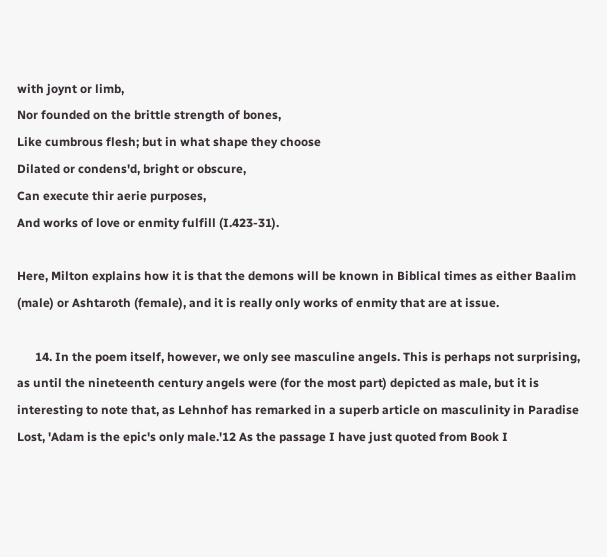with joynt or limb,
Nor founded on the brittle strength of bones,
Like cumbrous flesh; but in what shape they choose
Dilated or condens'd, bright or obscure,
Can execute thir aerie purposes,
And works of love or enmity fulfill (I.423-31).

Here, Milton explains how it is that the demons will be known in Biblical times as either Baalim (male) or Ashtaroth (female), and it is really only works of enmity that are at issue.

      14. In the poem itself, however, we only see masculine angels. This is perhaps not surprising, as until the nineteenth century angels were (for the most part) depicted as male, but it is interesting to note that, as Lehnhof has remarked in a superb article on masculinity in Paradise Lost, 'Adam is the epic's only male.'12 As the passage I have just quoted from Book I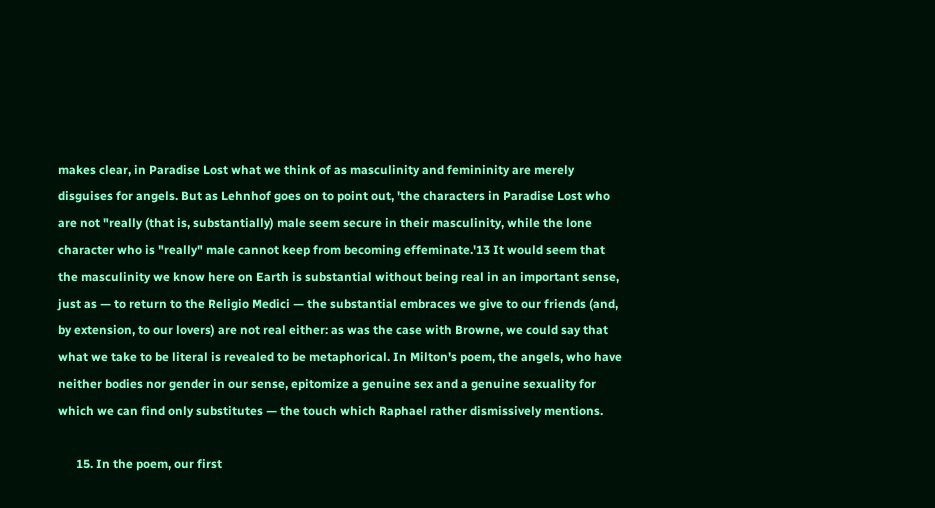makes clear, in Paradise Lost what we think of as masculinity and femininity are merely disguises for angels. But as Lehnhof goes on to point out, 'the characters in Paradise Lost who are not "really (that is, substantially) male seem secure in their masculinity, while the lone character who is "really" male cannot keep from becoming effeminate.'13 It would seem that the masculinity we know here on Earth is substantial without being real in an important sense, just as — to return to the Religio Medici — the substantial embraces we give to our friends (and, by extension, to our lovers) are not real either: as was the case with Browne, we could say that what we take to be literal is revealed to be metaphorical. In Milton's poem, the angels, who have neither bodies nor gender in our sense, epitomize a genuine sex and a genuine sexuality for which we can find only substitutes — the touch which Raphael rather dismissively mentions.

      15. In the poem, our first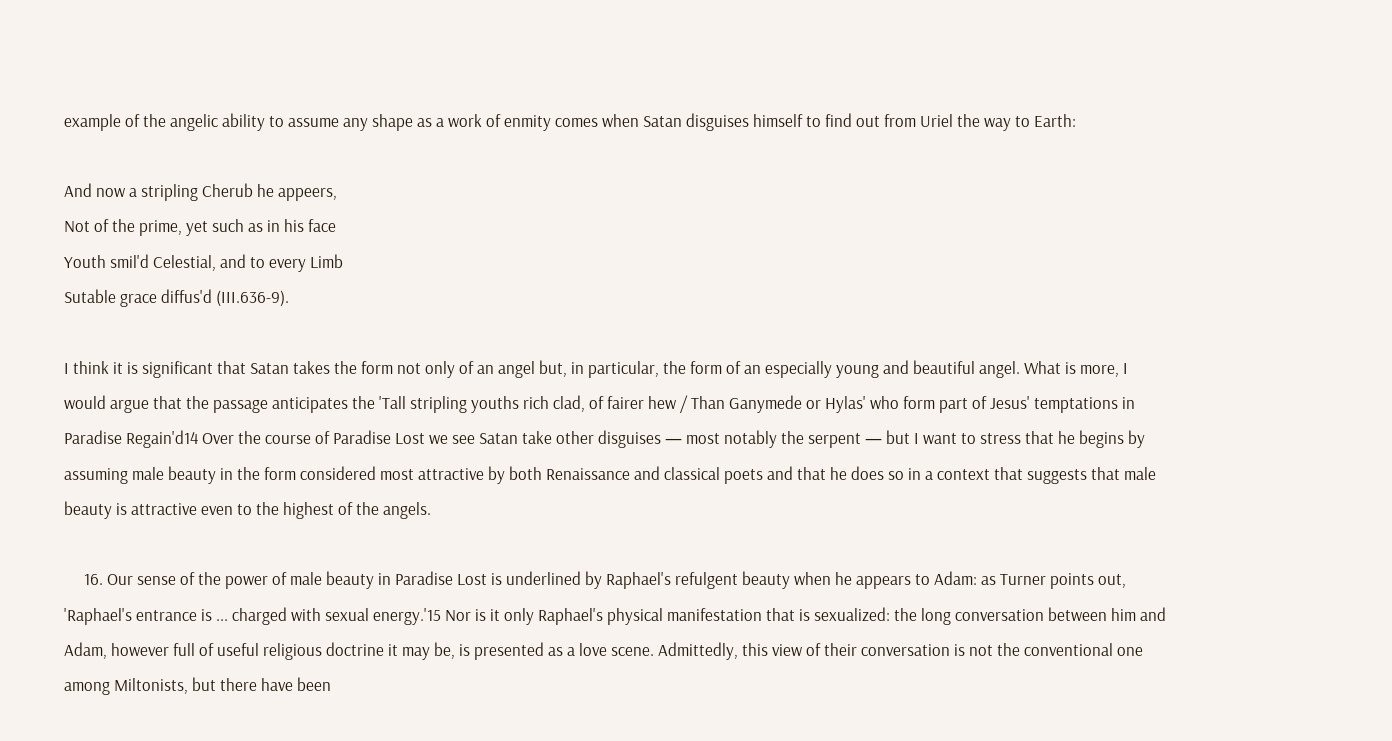example of the angelic ability to assume any shape as a work of enmity comes when Satan disguises himself to find out from Uriel the way to Earth:

And now a stripling Cherub he appeers,
Not of the prime, yet such as in his face
Youth smil'd Celestial, and to every Limb
Sutable grace diffus'd (III.636-9).

I think it is significant that Satan takes the form not only of an angel but, in particular, the form of an especially young and beautiful angel. What is more, I would argue that the passage anticipates the 'Tall stripling youths rich clad, of fairer hew / Than Ganymede or Hylas' who form part of Jesus' temptations in Paradise Regain'd14 Over the course of Paradise Lost we see Satan take other disguises — most notably the serpent — but I want to stress that he begins by assuming male beauty in the form considered most attractive by both Renaissance and classical poets and that he does so in a context that suggests that male beauty is attractive even to the highest of the angels.

     16. Our sense of the power of male beauty in Paradise Lost is underlined by Raphael's refulgent beauty when he appears to Adam: as Turner points out, 'Raphael's entrance is ... charged with sexual energy.'15 Nor is it only Raphael's physical manifestation that is sexualized: the long conversation between him and Adam, however full of useful religious doctrine it may be, is presented as a love scene. Admittedly, this view of their conversation is not the conventional one among Miltonists, but there have been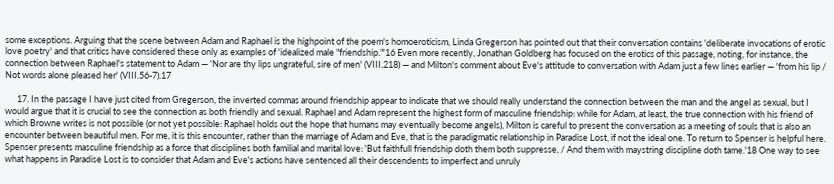some exceptions. Arguing that the scene between Adam and Raphael is the highpoint of the poem's homoeroticism, Linda Gregerson has pointed out that their conversation contains 'deliberate invocations of erotic love poetry' and that critics have considered these only as examples of 'idealized male "friendship."'16 Even more recently, Jonathan Goldberg has focused on the erotics of this passage, noting, for instance, the connection between Raphael's statement to Adam — 'Nor are thy lips ungrateful, sire of men' (VIII.218) — and Milton's comment about Eve's attitude to conversation with Adam just a few lines earlier — 'from his lip / Not words alone pleased her' (VIII.56-7).17

      17. In the passage I have just cited from Gregerson, the inverted commas around friendship appear to indicate that we should really understand the connection between the man and the angel as sexual, but I would argue that it is crucial to see the connection as both friendly and sexual. Raphael and Adam represent the highest form of masculine friendship: while for Adam, at least, the true connection with his friend of which Browne writes is not possible (or not yet possible: Raphael holds out the hope that humans may eventually become angels), Milton is careful to present the conversation as a meeting of souls that is also an encounter between beautiful men. For me, it is this encounter, rather than the marriage of Adam and Eve, that is the paradigmatic relationship in Paradise Lost, if not the ideal one. To return to Spenser is helpful here. Spenser presents masculine friendship as a force that disciplines both familial and marital love: 'But faithfull friendship doth them both suppresse, / And them with maystring discipline doth tame.'18 One way to see what happens in Paradise Lost is to consider that Adam and Eve's actions have sentenced all their descendents to imperfect and unruly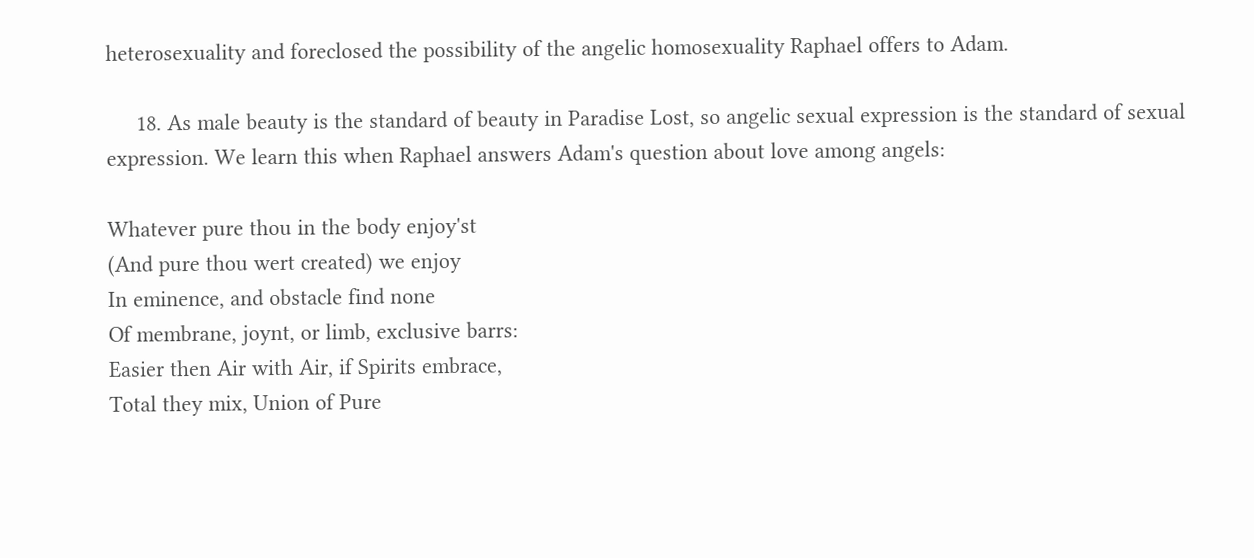heterosexuality and foreclosed the possibility of the angelic homosexuality Raphael offers to Adam.

     18. As male beauty is the standard of beauty in Paradise Lost, so angelic sexual expression is the standard of sexual expression. We learn this when Raphael answers Adam's question about love among angels:

Whatever pure thou in the body enjoy'st
(And pure thou wert created) we enjoy
In eminence, and obstacle find none
Of membrane, joynt, or limb, exclusive barrs:
Easier then Air with Air, if Spirits embrace,
Total they mix, Union of Pure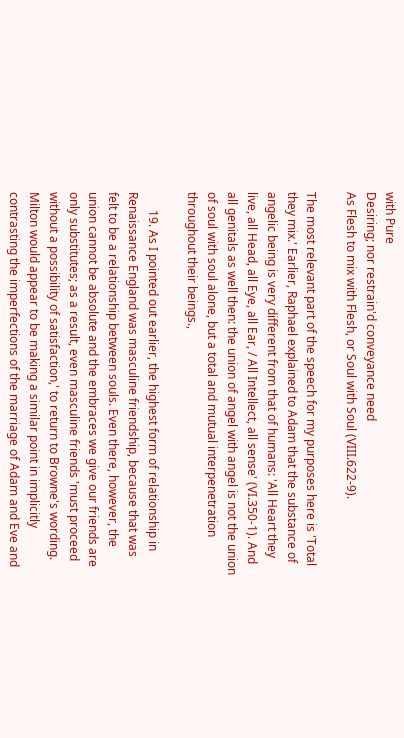with Pure
Desiring; nor restrain'd conveyance need
As Flesh to mix with Flesh, or Soul with Soul (VIII.622-9).

The most relevant part of the speech for my purposes here is 'Total they mix.' Earlier, Raphael explained to Adam that the substance of angelic being is very different from that of humans: 'All Heart they live, all Head, all Eye, all Ear, / All Intellect, all sense' (VI.350-1). And all genitals as well then: the union of angel with angel is not the union of soul with soul alone, but a total and mutual interpenetration throughout their beings.,

      19. As I pointed out earlier, the highest form of relationship in Renaissance England was masculine friendship, because that was felt to be a relationship between souls. Even there, however, the union cannot be absolute and the embraces we give our friends are only substitutes; as a result, even masculine friends 'must proceed without a possibility of satisfaction,' to return to Browne's wording. Milton would appear to be making a similar point in implicitly contrasting the imperfections of the marriage of Adam and Eve and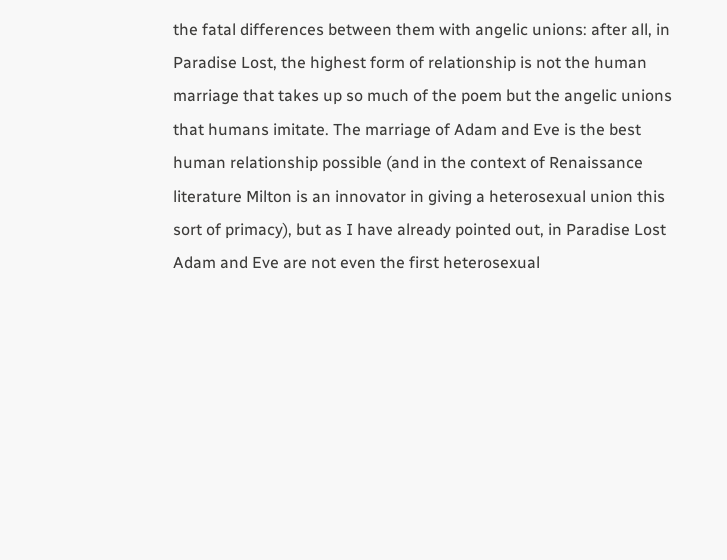the fatal differences between them with angelic unions: after all, in Paradise Lost, the highest form of relationship is not the human marriage that takes up so much of the poem but the angelic unions that humans imitate. The marriage of Adam and Eve is the best human relationship possible (and in the context of Renaissance literature Milton is an innovator in giving a heterosexual union this sort of primacy), but as I have already pointed out, in Paradise Lost Adam and Eve are not even the first heterosexual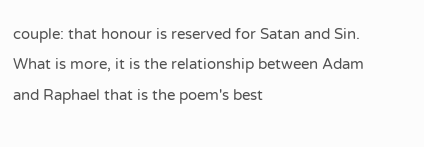couple: that honour is reserved for Satan and Sin. What is more, it is the relationship between Adam and Raphael that is the poem's best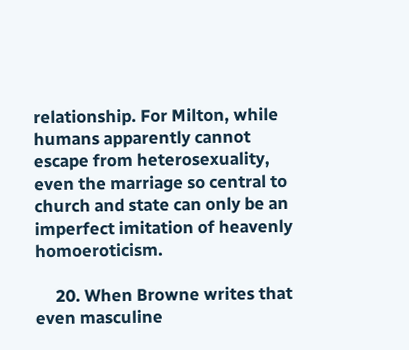relationship. For Milton, while humans apparently cannot escape from heterosexuality, even the marriage so central to church and state can only be an imperfect imitation of heavenly homoeroticism.

     20. When Browne writes that even masculine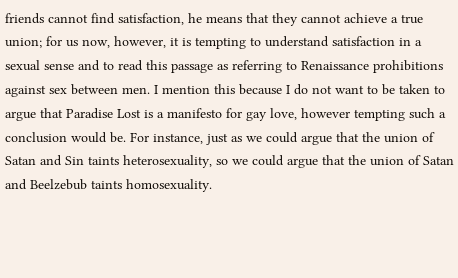friends cannot find satisfaction, he means that they cannot achieve a true union; for us now, however, it is tempting to understand satisfaction in a sexual sense and to read this passage as referring to Renaissance prohibitions against sex between men. I mention this because I do not want to be taken to argue that Paradise Lost is a manifesto for gay love, however tempting such a conclusion would be. For instance, just as we could argue that the union of Satan and Sin taints heterosexuality, so we could argue that the union of Satan and Beelzebub taints homosexuality.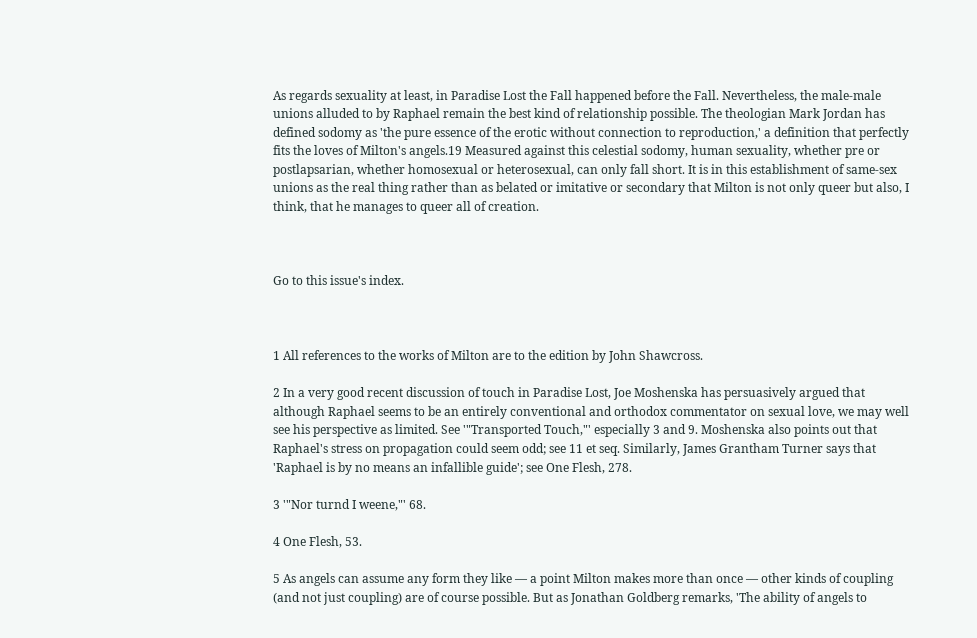As regards sexuality at least, in Paradise Lost the Fall happened before the Fall. Nevertheless, the male-male unions alluded to by Raphael remain the best kind of relationship possible. The theologian Mark Jordan has defined sodomy as 'the pure essence of the erotic without connection to reproduction,' a definition that perfectly fits the loves of Milton's angels.19 Measured against this celestial sodomy, human sexuality, whether pre or postlapsarian, whether homosexual or heterosexual, can only fall short. It is in this establishment of same-sex unions as the real thing rather than as belated or imitative or secondary that Milton is not only queer but also, I think, that he manages to queer all of creation.



Go to this issue's index.



1 All references to the works of Milton are to the edition by John Shawcross.

2 In a very good recent discussion of touch in Paradise Lost, Joe Moshenska has persuasively argued that although Raphael seems to be an entirely conventional and orthodox commentator on sexual love, we may well see his perspective as limited. See '"Transported Touch,"' especially 3 and 9. Moshenska also points out that Raphael's stress on propagation could seem odd; see 11 et seq. Similarly, James Grantham Turner says that 'Raphael is by no means an infallible guide'; see One Flesh, 278.

3 '"Nor turnd I weene,"' 68.

4 One Flesh, 53.

5 As angels can assume any form they like — a point Milton makes more than once — other kinds of coupling (and not just coupling) are of course possible. But as Jonathan Goldberg remarks, 'The ability of angels to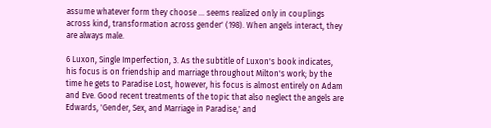assume whatever form they choose ... seems realized only in couplings across kind, transformation across gender' (198). When angels interact, they are always male.

6 Luxon, Single Imperfection, 3. As the subtitle of Luxon's book indicates, his focus is on friendship and marriage throughout Milton's work; by the time he gets to Paradise Lost, however, his focus is almost entirely on Adam and Eve. Good recent treatments of the topic that also neglect the angels are Edwards, 'Gender, Sex, and Marriage in Paradise,' and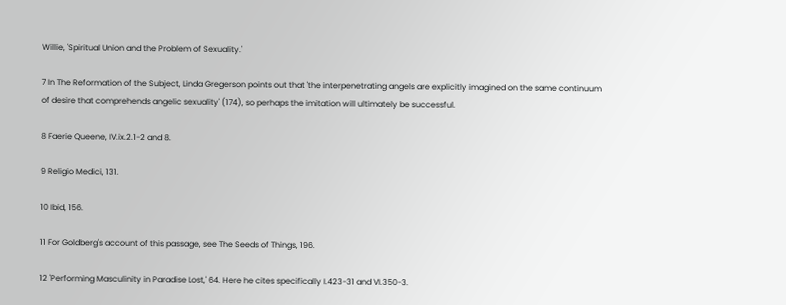Willie, 'Spiritual Union and the Problem of Sexuality.'

7 In The Reformation of the Subject, Linda Gregerson points out that 'the interpenetrating angels are explicitly imagined on the same continuum of desire that comprehends angelic sexuality' (174), so perhaps the imitation will ultimately be successful.

8 Faerie Queene, IV.ix.2.1-2 and 8.

9 Religio Medici, 131.

10 Ibid, 156.

11 For Goldberg's account of this passage, see The Seeds of Things, 196.

12 'Performing Masculinity in Paradise Lost,' 64. Here he cites specifically I.423-31 and VI.350-3.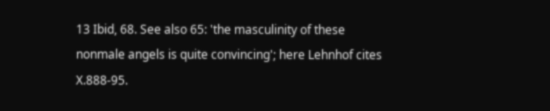13 Ibid, 68. See also 65: 'the masculinity of these nonmale angels is quite convincing'; here Lehnhof cites X.888-95.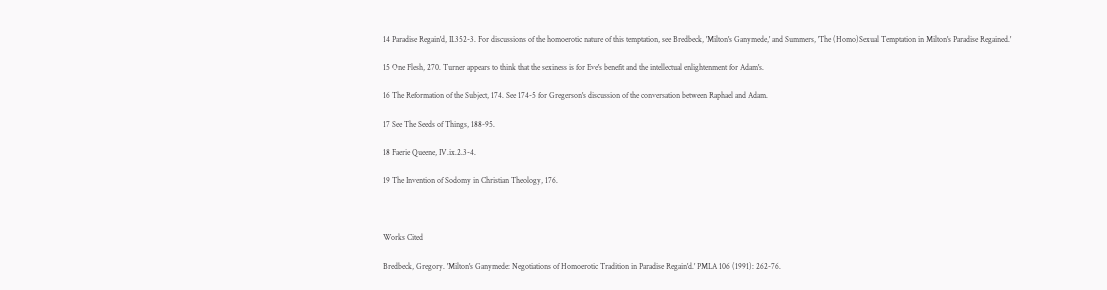14 Paradise Regain'd, II.352-3. For discussions of the homoerotic nature of this temptation, see Bredbeck, 'Milton's Ganymede,' and Summers, 'The (Homo)Sexual Temptation in Milton's Paradise Regained.'

15 One Flesh, 270. Turner appears to think that the sexiness is for Eve's benefit and the intellectual enlightenment for Adam's.

16 The Reformation of the Subject, 174. See 174-5 for Gregerson's discussion of the conversation between Raphael and Adam.

17 See The Seeds of Things, 188-95.

18 Faerie Queene, IV.ix.2.3-4.

19 The Invention of Sodomy in Christian Theology, 176.



Works Cited

Bredbeck, Gregory. 'Milton's Ganymede: Negotiations of Homoerotic Tradition in Paradise Regain'd.' PMLA 106 (1991): 262-76.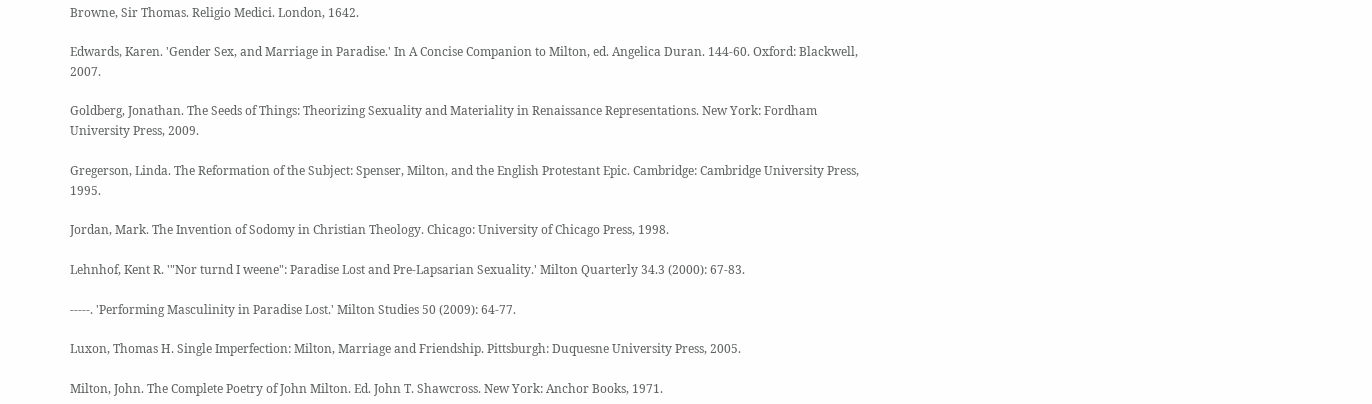Browne, Sir Thomas. Religio Medici. London, 1642.

Edwards, Karen. 'Gender Sex, and Marriage in Paradise.' In A Concise Companion to Milton, ed. Angelica Duran. 144-60. Oxford: Blackwell, 2007.

Goldberg, Jonathan. The Seeds of Things: Theorizing Sexuality and Materiality in Renaissance Representations. New York: Fordham University Press, 2009.

Gregerson, Linda. The Reformation of the Subject: Spenser, Milton, and the English Protestant Epic. Cambridge: Cambridge University Press, 1995.

Jordan, Mark. The Invention of Sodomy in Christian Theology. Chicago: University of Chicago Press, 1998.

Lehnhof, Kent R. '"Nor turnd I weene": Paradise Lost and Pre-Lapsarian Sexuality.' Milton Quarterly 34.3 (2000): 67-83.

-----. 'Performing Masculinity in Paradise Lost.' Milton Studies 50 (2009): 64-77.

Luxon, Thomas H. Single Imperfection: Milton, Marriage and Friendship. Pittsburgh: Duquesne University Press, 2005.

Milton, John. The Complete Poetry of John Milton. Ed. John T. Shawcross. New York: Anchor Books, 1971.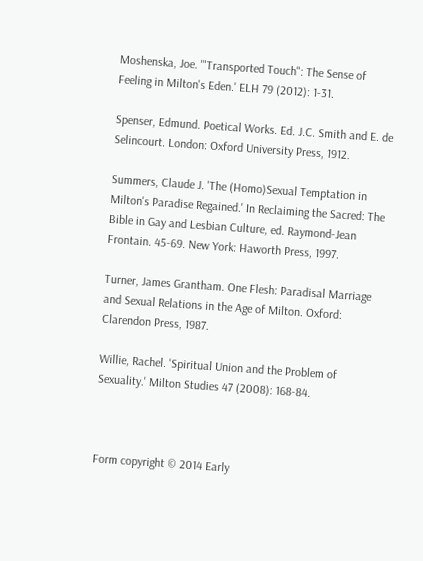Moshenska, Joe. '"Transported Touch": The Sense of Feeling in Milton's Eden.' ELH 79 (2012): 1-31.

Spenser, Edmund. Poetical Works. Ed. J.C. Smith and E. de Selincourt. London: Oxford University Press, 1912.

Summers, Claude J. 'The (Homo)Sexual Temptation in Milton's Paradise Regained.' In Reclaiming the Sacred: The Bible in Gay and Lesbian Culture, ed. Raymond-Jean Frontain. 45-69. New York: Haworth Press, 1997.

Turner, James Grantham. One Flesh: Paradisal Marriage and Sexual Relations in the Age of Milton. Oxford: Clarendon Press, 1987.

Willie, Rachel. 'Spiritual Union and the Problem of Sexuality.' Milton Studies 47 (2008): 168-84.



Form copyright © 2014 Early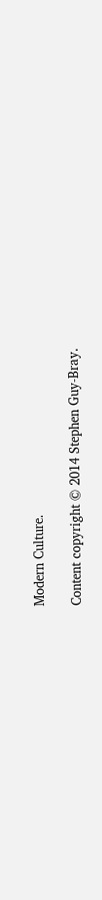Modern Culture.

Content copyright © 2014 Stephen Guy-Bray.